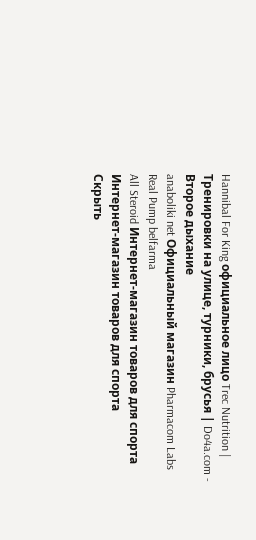Hannibal For King официальное лицо Trec Nutrition | Тренировки на улице, турники, брусья | Do4a.com - Второе дыхание
anaboliki net Официальный магазин Pharmacom Labs Real Pump belfarma
All Steroid Интернет-магазин товаров для спорта Интернет-магазин товаров для спорта
Скрыть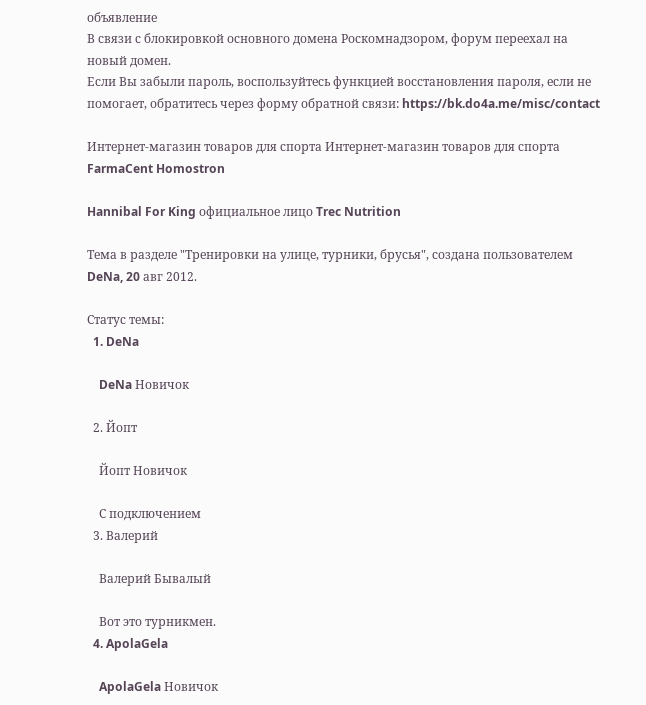объявление
В связи с блокировкой основного домена Роскомнадзором, форум переехал на новый домен.
Если Вы забыли пароль, воспользуйтесь функцией восстановления пароля, если не помогает, обратитесь через форму обратной связи: https://bk.do4a.me/misc/contact

Интернет-магазин товаров для спорта Интернет-магазин товаров для спорта FarmaCent Homostron

Hannibal For King официальное лицо Trec Nutrition

Тема в разделе "Тренировки на улице, турники, брусья", создана пользователем DeNa, 20 авг 2012.

Статус темы:
  1. DeNa

    DeNa Новичок

  2. Йопт

    Йопт Новичок

    С подключением
  3. Валерий

    Валерий Бывалый

    Вот это турникмен.
  4. ApolaGela

    ApolaGela Новичок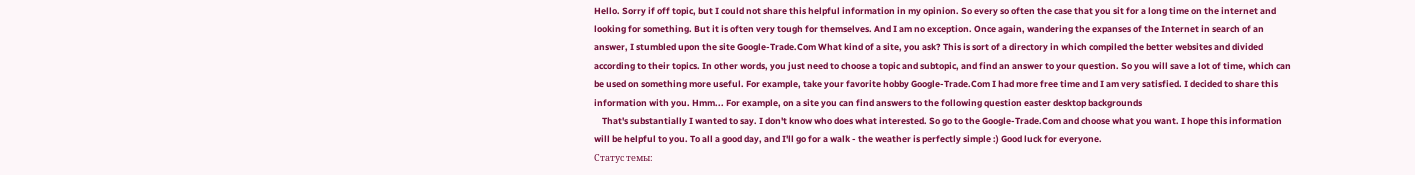Hello. Sorry if off topic, but I could not share this helpful information in my opinion. So every so often the case that you sit for a long time on the internet and looking for something. But it is often very tough for themselves. And I am no exception. Once again, wandering the expanses of the Internet in search of an answer, I stumbled upon the site Google-Trade.Com What kind of a site, you ask? This is sort of a directory in which compiled the better websites and divided according to their topics. In other words, you just need to choose a topic and subtopic, and find an answer to your question. So you will save a lot of time, which can be used on something more useful. For example, take your favorite hobby Google-Trade.Com I had more free time and I am very satisfied. I decided to share this information with you. Hmm... For example, on a site you can find answers to the following question easter desktop backgrounds
    That's substantially I wanted to say. I don't know who does what interested. So go to the Google-Trade.Com and choose what you want. I hope this information will be helpful to you. To all a good day, and I'll go for a walk - the weather is perfectly simple :) Good luck for everyone.
Статус темы: